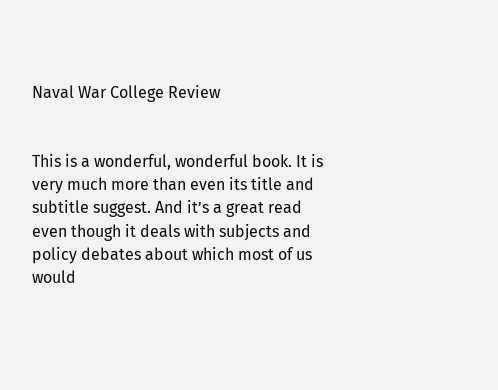Naval War College Review


This is a wonderful, wonderful book. It is very much more than even its title and subtitle suggest. And it’s a great read even though it deals with subjects and policy debates about which most of us would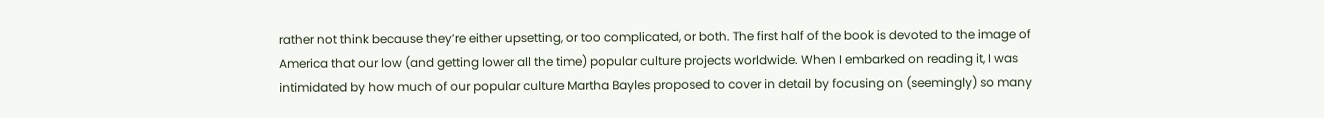rather not think because they’re either upsetting, or too complicated, or both. The first half of the book is devoted to the image of America that our low (and getting lower all the time) popular culture projects worldwide. When I embarked on reading it, I was intimidated by how much of our popular culture Martha Bayles proposed to cover in detail by focusing on (seemingly) so many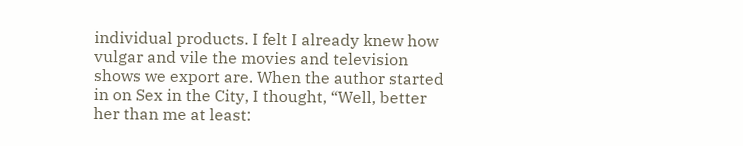individual products. I felt I already knew how vulgar and vile the movies and television shows we export are. When the author started in on Sex in the City, I thought, “Well, better her than me at least: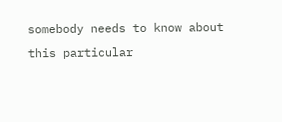somebody needs to know about this particular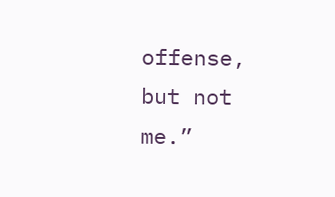offense, but not me.”